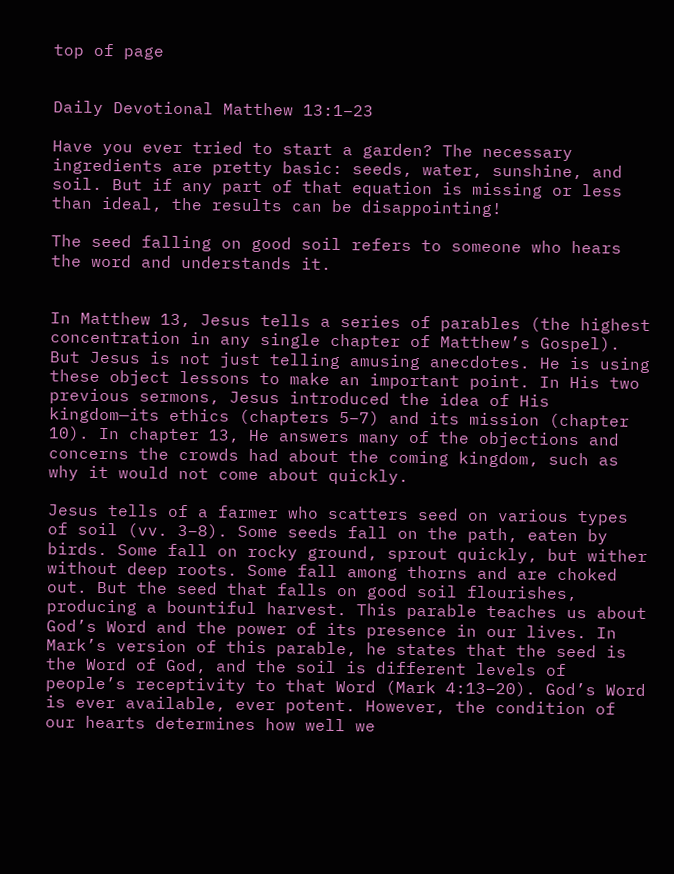top of page


Daily Devotional Matthew 13:1–23

Have you ever tried to start a garden? The necessary ingredients are pretty basic: seeds, water, sunshine, and soil. But if any part of that equation is missing or less than ideal, the results can be disappointing!

The seed falling on good soil refers to someone who hears the word and understands it.


In Matthew 13, Jesus tells a series of parables (the highest concentration in any single chapter of Matthew’s Gospel). But Jesus is not just telling amusing anecdotes. He is using these object lessons to make an important point. In His two previous sermons, Jesus introduced the idea of His kingdom—its ethics (chapters 5–7) and its mission (chapter 10). In chapter 13, He answers many of the objections and concerns the crowds had about the coming kingdom, such as why it would not come about quickly.

Jesus tells of a farmer who scatters seed on various types of soil (vv. 3–8). Some seeds fall on the path, eaten by birds. Some fall on rocky ground, sprout quickly, but wither without deep roots. Some fall among thorns and are choked out. But the seed that falls on good soil flourishes, producing a bountiful harvest. This parable teaches us about God’s Word and the power of its presence in our lives. In Mark’s version of this parable, he states that the seed is the Word of God, and the soil is different levels of people’s receptivity to that Word (Mark 4:13–20). God’s Word is ever available, ever potent. However, the condition of our hearts determines how well we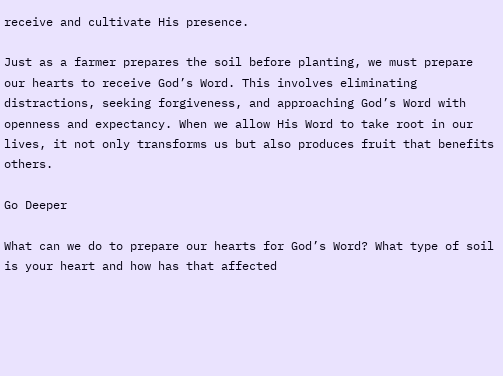receive and cultivate His presence.

Just as a farmer prepares the soil before planting, we must prepare our hearts to receive God’s Word. This involves eliminating distractions, seeking forgiveness, and approaching God’s Word with openness and expectancy. When we allow His Word to take root in our lives, it not only transforms us but also produces fruit that benefits others.

Go Deeper

What can we do to prepare our hearts for God’s Word? What type of soil is your heart and how has that affected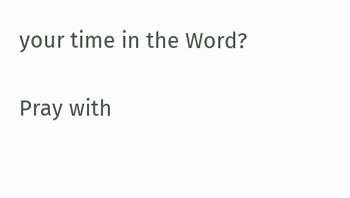your time in the Word?

Pray with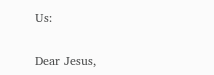Us:

Dear Jesus,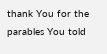thank You for the parables You told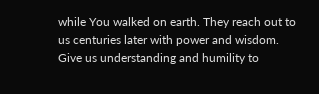while You walked on earth. They reach out to us centuries later with power and wisdom. Give us understanding and humility to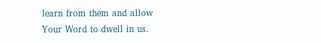learn from them and allow Your Word to dwell in us.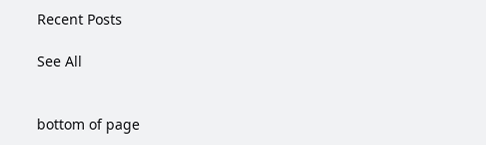Recent Posts

See All


bottom of page